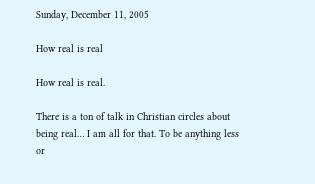Sunday, December 11, 2005

How real is real

How real is real.

There is a ton of talk in Christian circles about being real… I am all for that. To be anything less or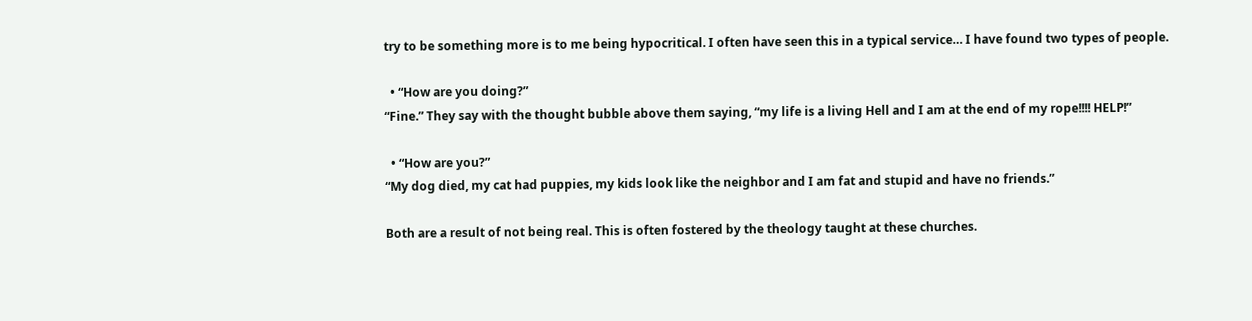try to be something more is to me being hypocritical. I often have seen this in a typical service… I have found two types of people.

  • “How are you doing?”
“Fine.” They say with the thought bubble above them saying, “my life is a living Hell and I am at the end of my rope!!!! HELP!”

  • “How are you?”
“My dog died, my cat had puppies, my kids look like the neighbor and I am fat and stupid and have no friends.”

Both are a result of not being real. This is often fostered by the theology taught at these churches.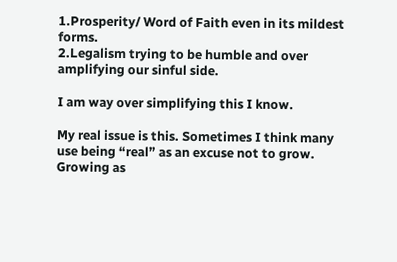1.Prosperity/ Word of Faith even in its mildest forms.
2.Legalism trying to be humble and over amplifying our sinful side.

I am way over simplifying this I know.

My real issue is this. Sometimes I think many use being “real” as an excuse not to grow. Growing as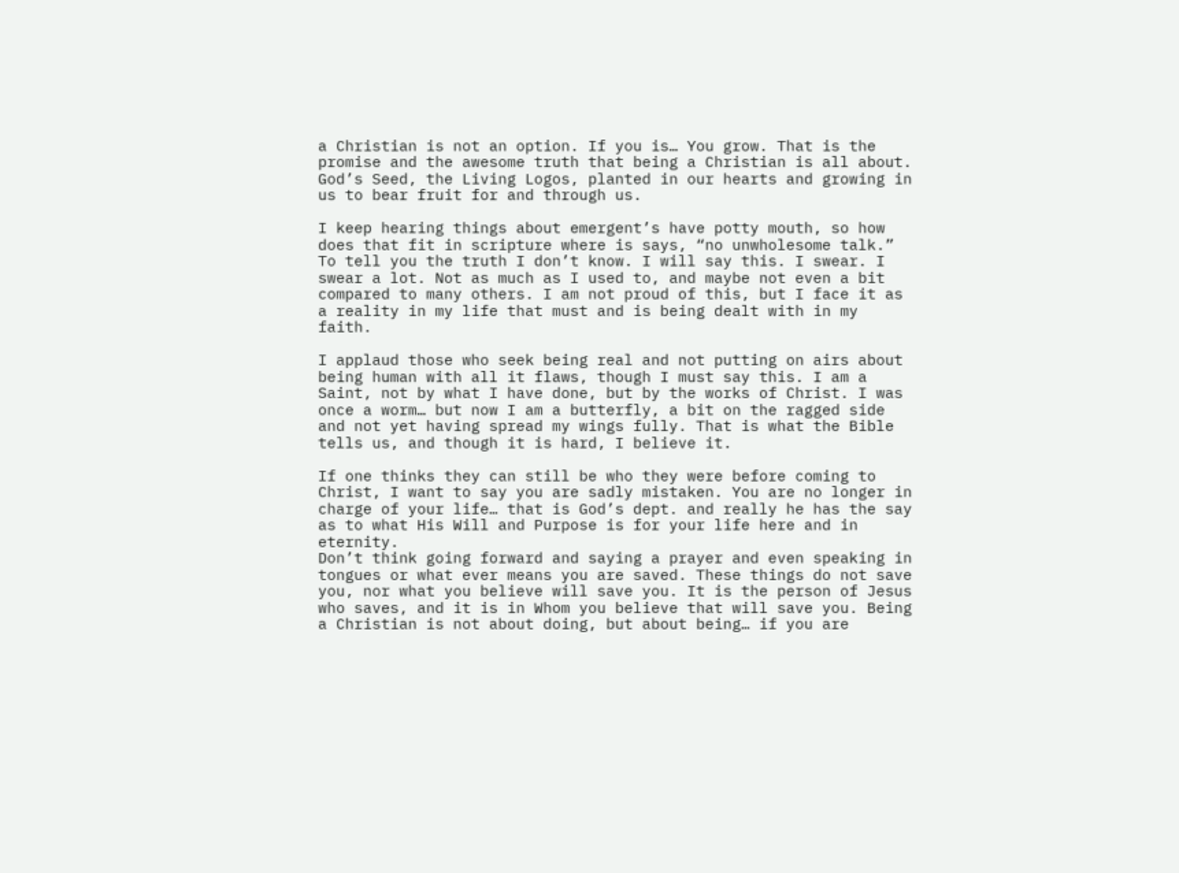a Christian is not an option. If you is… You grow. That is the promise and the awesome truth that being a Christian is all about. God’s Seed, the Living Logos, planted in our hearts and growing in us to bear fruit for and through us.

I keep hearing things about emergent’s have potty mouth, so how does that fit in scripture where is says, “no unwholesome talk.” To tell you the truth I don’t know. I will say this. I swear. I swear a lot. Not as much as I used to, and maybe not even a bit compared to many others. I am not proud of this, but I face it as a reality in my life that must and is being dealt with in my faith.

I applaud those who seek being real and not putting on airs about being human with all it flaws, though I must say this. I am a Saint, not by what I have done, but by the works of Christ. I was once a worm… but now I am a butterfly, a bit on the ragged side and not yet having spread my wings fully. That is what the Bible tells us, and though it is hard, I believe it.

If one thinks they can still be who they were before coming to Christ, I want to say you are sadly mistaken. You are no longer in charge of your life… that is God’s dept. and really he has the say as to what His Will and Purpose is for your life here and in eternity.
Don’t think going forward and saying a prayer and even speaking in tongues or what ever means you are saved. These things do not save you, nor what you believe will save you. It is the person of Jesus who saves, and it is in Whom you believe that will save you. Being a Christian is not about doing, but about being… if you are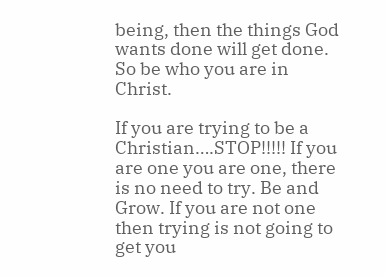being, then the things God wants done will get done. So be who you are in Christ.

If you are trying to be a Christian….STOP!!!!! If you are one you are one, there is no need to try. Be and Grow. If you are not one then trying is not going to get you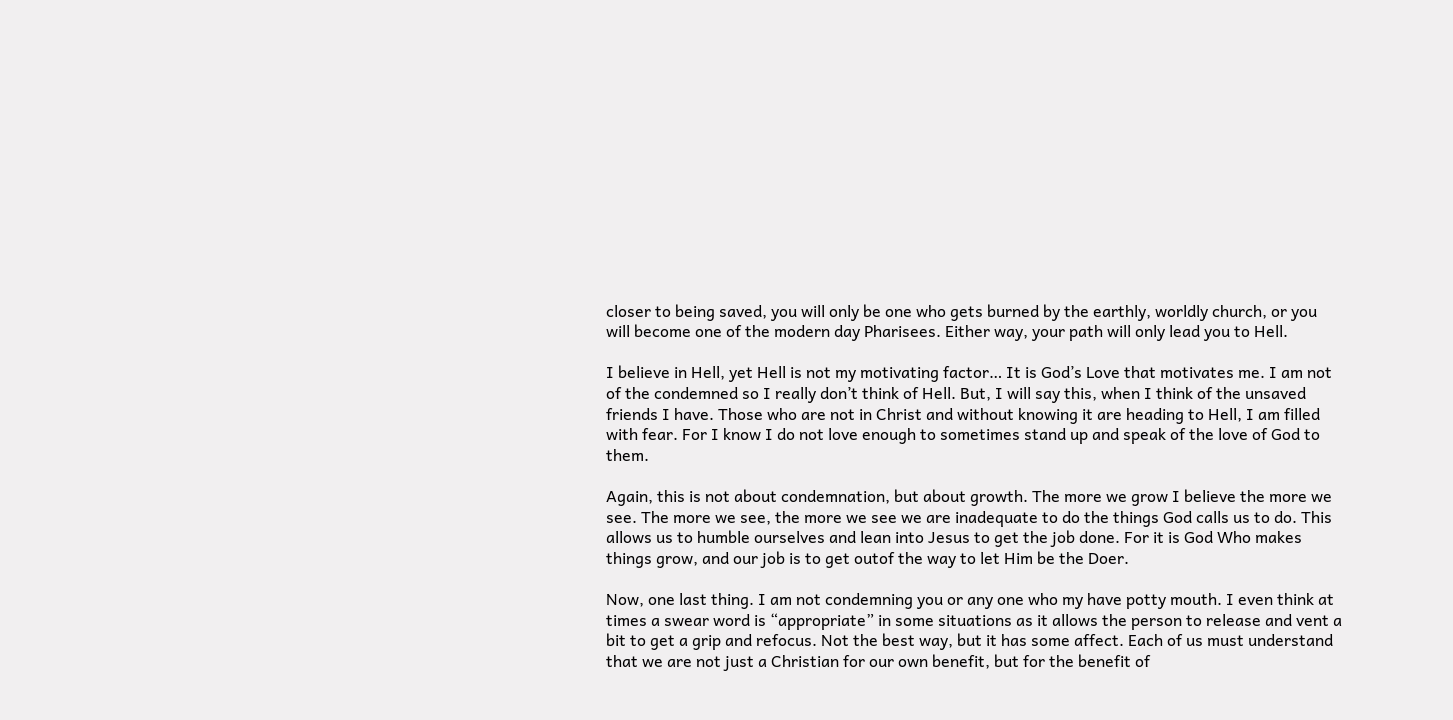closer to being saved, you will only be one who gets burned by the earthly, worldly church, or you will become one of the modern day Pharisees. Either way, your path will only lead you to Hell.

I believe in Hell, yet Hell is not my motivating factor… It is God’s Love that motivates me. I am not of the condemned so I really don’t think of Hell. But, I will say this, when I think of the unsaved friends I have. Those who are not in Christ and without knowing it are heading to Hell, I am filled with fear. For I know I do not love enough to sometimes stand up and speak of the love of God to them.

Again, this is not about condemnation, but about growth. The more we grow I believe the more we see. The more we see, the more we see we are inadequate to do the things God calls us to do. This allows us to humble ourselves and lean into Jesus to get the job done. For it is God Who makes things grow, and our job is to get outof the way to let Him be the Doer.

Now, one last thing. I am not condemning you or any one who my have potty mouth. I even think at times a swear word is “appropriate” in some situations as it allows the person to release and vent a bit to get a grip and refocus. Not the best way, but it has some affect. Each of us must understand that we are not just a Christian for our own benefit, but for the benefit of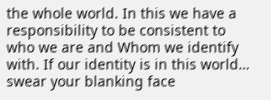the whole world. In this we have a responsibility to be consistent to who we are and Whom we identify with. If our identity is in this world… swear your blanking face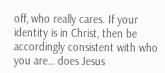off, who really cares. If your identity is in Christ, then be accordingly consistent with who you are… does Jesus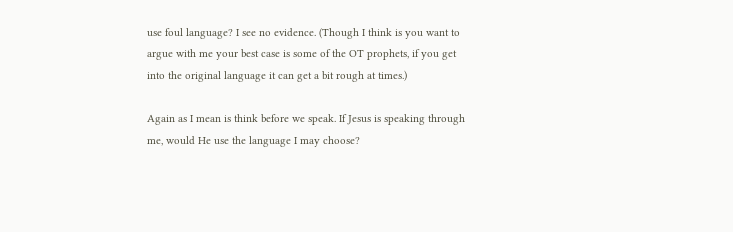use foul language? I see no evidence. (Though I think is you want to argue with me your best case is some of the OT prophets, if you get into the original language it can get a bit rough at times.)

Again as I mean is think before we speak. If Jesus is speaking through me, would He use the language I may choose?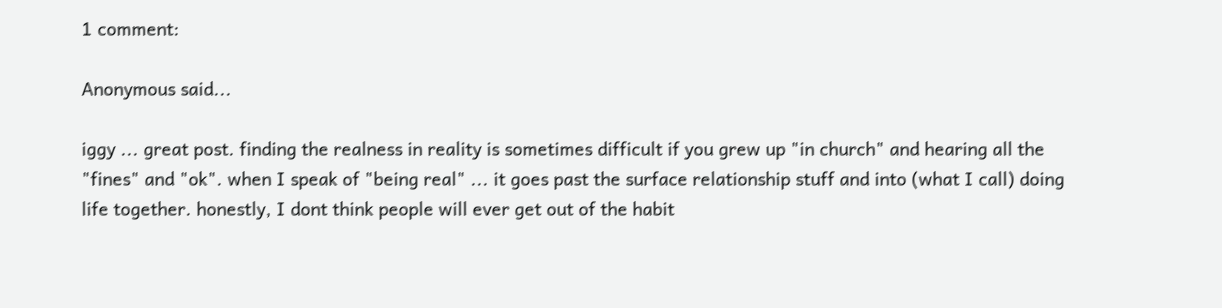1 comment:

Anonymous said...

iggy ... great post. finding the realness in reality is sometimes difficult if you grew up "in church" and hearing all the "fines" and "ok". when I speak of "being real" ... it goes past the surface relationship stuff and into (what I call) doing life together. honestly, I dont think people will ever get out of the habit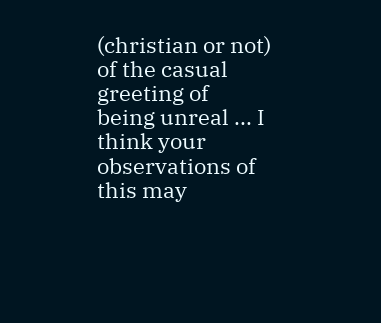(christian or not) of the casual greeting of being unreal ... I think your observations of this may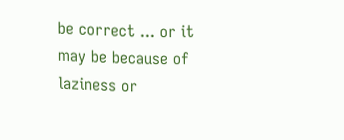be correct ... or it may be because of laziness or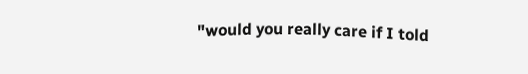"would you really care if I told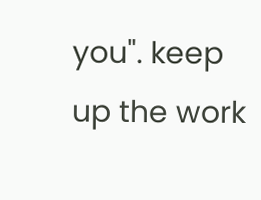you". keep up the work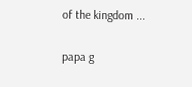of the kingdom ...

papa g